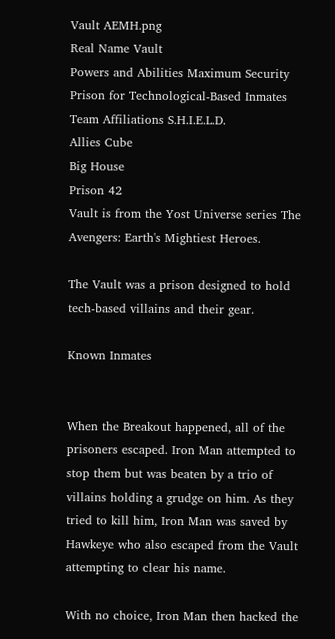Vault AEMH.png
Real Name Vault
Powers and Abilities Maximum Security Prison for Technological-Based Inmates
Team Affiliations S.H.I.E.L.D.
Allies Cube
Big House
Prison 42
Vault is from the Yost Universe series The Avengers: Earth's Mightiest Heroes.

The Vault was a prison designed to hold tech-based villains and their gear.

Known Inmates


When the Breakout happened, all of the prisoners escaped. Iron Man attempted to stop them but was beaten by a trio of villains holding a grudge on him. As they tried to kill him, Iron Man was saved by Hawkeye who also escaped from the Vault attempting to clear his name.

With no choice, Iron Man then hacked the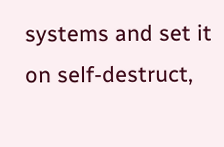systems and set it on self-destruct,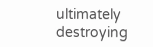ultimately destroying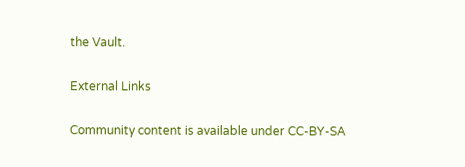the Vault.

External Links

Community content is available under CC-BY-SA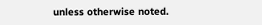unless otherwise noted.